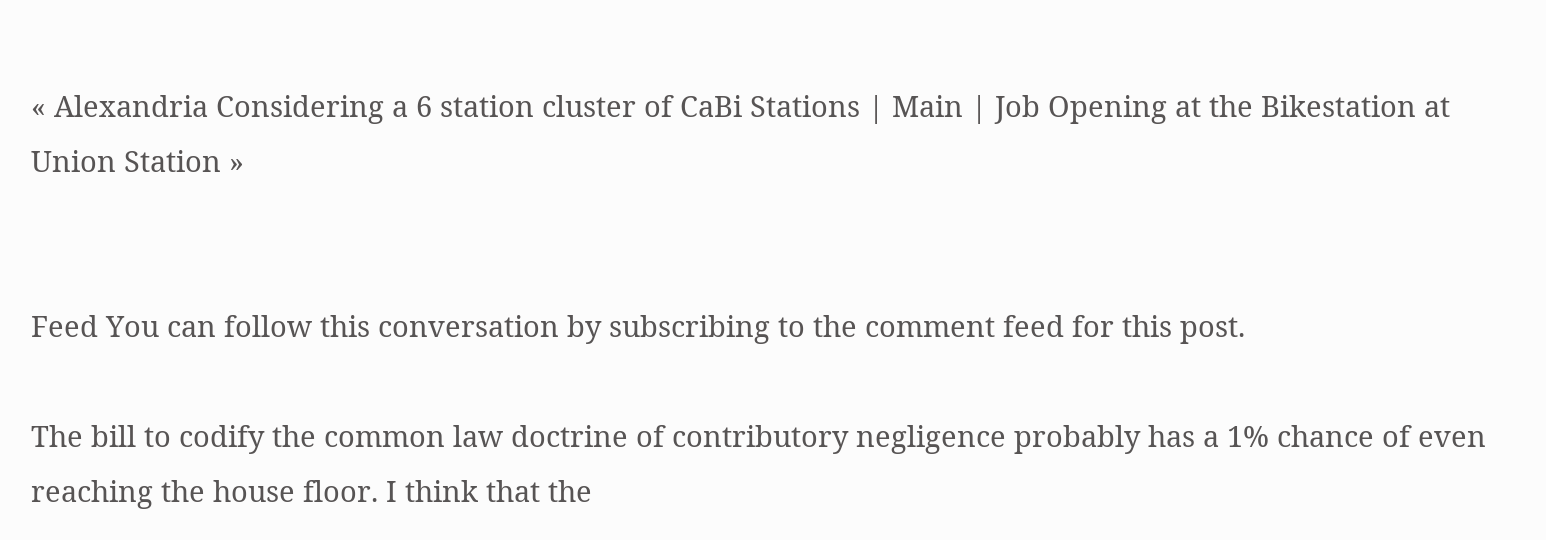« Alexandria Considering a 6 station cluster of CaBi Stations | Main | Job Opening at the Bikestation at Union Station »


Feed You can follow this conversation by subscribing to the comment feed for this post.

The bill to codify the common law doctrine of contributory negligence probably has a 1% chance of even reaching the house floor. I think that the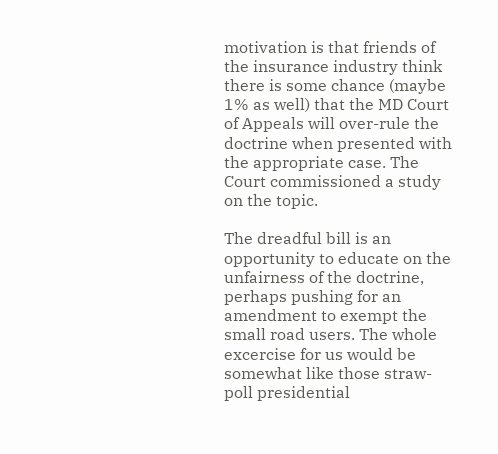motivation is that friends of the insurance industry think there is some chance (maybe 1% as well) that the MD Court of Appeals will over-rule the doctrine when presented with the appropriate case. The Court commissioned a study on the topic.

The dreadful bill is an opportunity to educate on the unfairness of the doctrine, perhaps pushing for an amendment to exempt the small road users. The whole excercise for us would be somewhat like those straw-poll presidential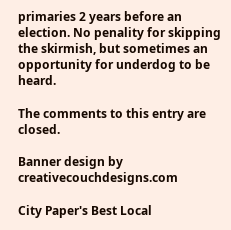primaries 2 years before an election. No penality for skipping the skirmish, but sometimes an opportunity for underdog to be heard.

The comments to this entry are closed.

Banner design by creativecouchdesigns.com

City Paper's Best Local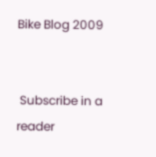Bike Blog 2009


 Subscribe in a reader